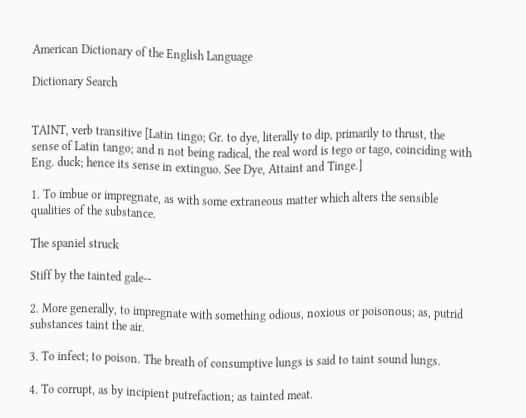American Dictionary of the English Language

Dictionary Search


TAINT, verb transitive [Latin tingo; Gr. to dye, literally to dip, primarily to thrust, the sense of Latin tango; and n not being radical, the real word is tego or tago, coinciding with Eng. duck; hence its sense in extinguo. See Dye, Attaint and Tinge.]

1. To imbue or impregnate, as with some extraneous matter which alters the sensible qualities of the substance.

The spaniel struck

Stiff by the tainted gale--

2. More generally, to impregnate with something odious, noxious or poisonous; as, putrid substances taint the air.

3. To infect; to poison. The breath of consumptive lungs is said to taint sound lungs.

4. To corrupt, as by incipient putrefaction; as tainted meat.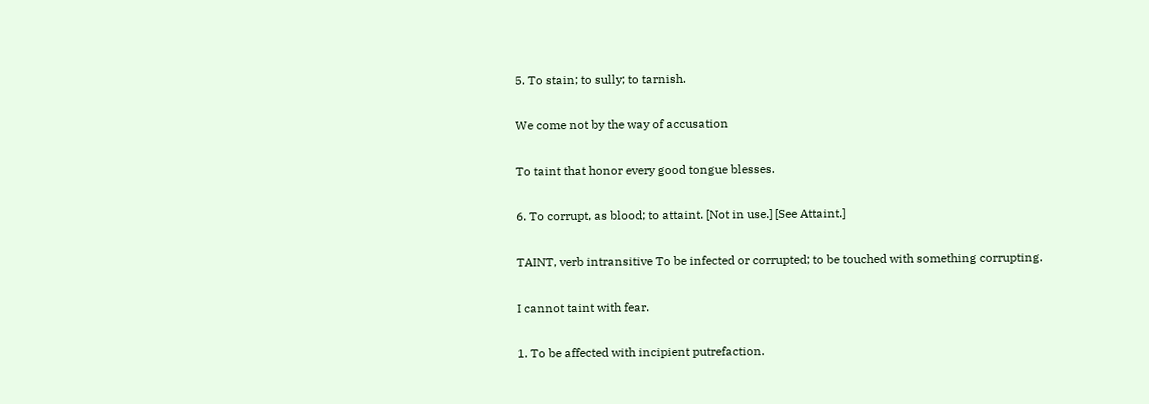5. To stain; to sully; to tarnish.

We come not by the way of accusation

To taint that honor every good tongue blesses.

6. To corrupt, as blood; to attaint. [Not in use.] [See Attaint.]

TAINT, verb intransitive To be infected or corrupted; to be touched with something corrupting.

I cannot taint with fear.

1. To be affected with incipient putrefaction.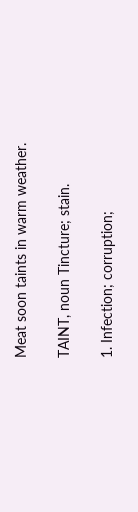Meat soon taints in warm weather.

TAINT, noun Tincture; stain.

1. Infection; corruption;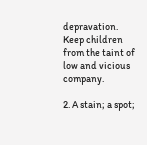depravation. Keep children from the taint of low and vicious company.

2. A stain; a spot;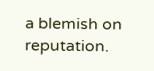a blemish on reputation.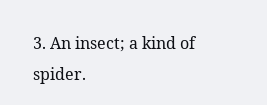3. An insect; a kind of spider.